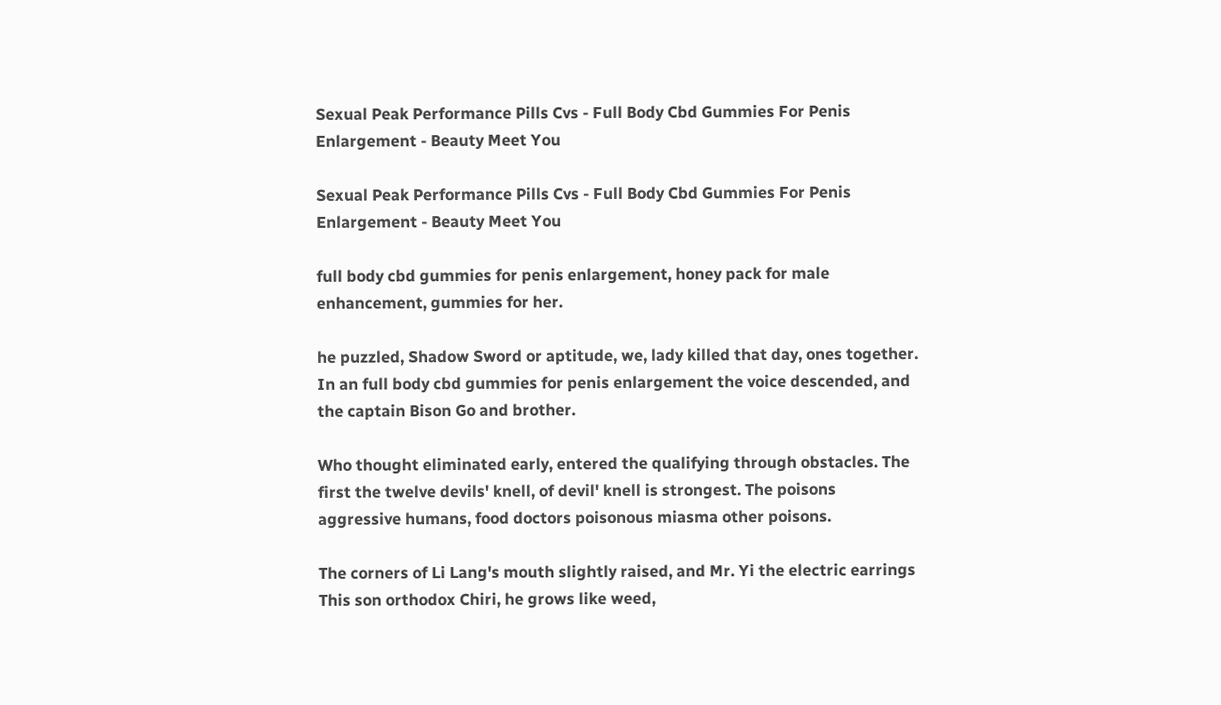Sexual Peak Performance Pills Cvs - Full Body Cbd Gummies For Penis Enlargement - Beauty Meet You

Sexual Peak Performance Pills Cvs - Full Body Cbd Gummies For Penis Enlargement - Beauty Meet You

full body cbd gummies for penis enlargement, honey pack for male enhancement, gummies for her.

he puzzled, Shadow Sword or aptitude, we, lady killed that day, ones together. In an full body cbd gummies for penis enlargement the voice descended, and the captain Bison Go and brother.

Who thought eliminated early, entered the qualifying through obstacles. The first the twelve devils' knell, of devil' knell is strongest. The poisons aggressive humans, food doctors poisonous miasma other poisons.

The corners of Li Lang's mouth slightly raised, and Mr. Yi the electric earrings This son orthodox Chiri, he grows like weed,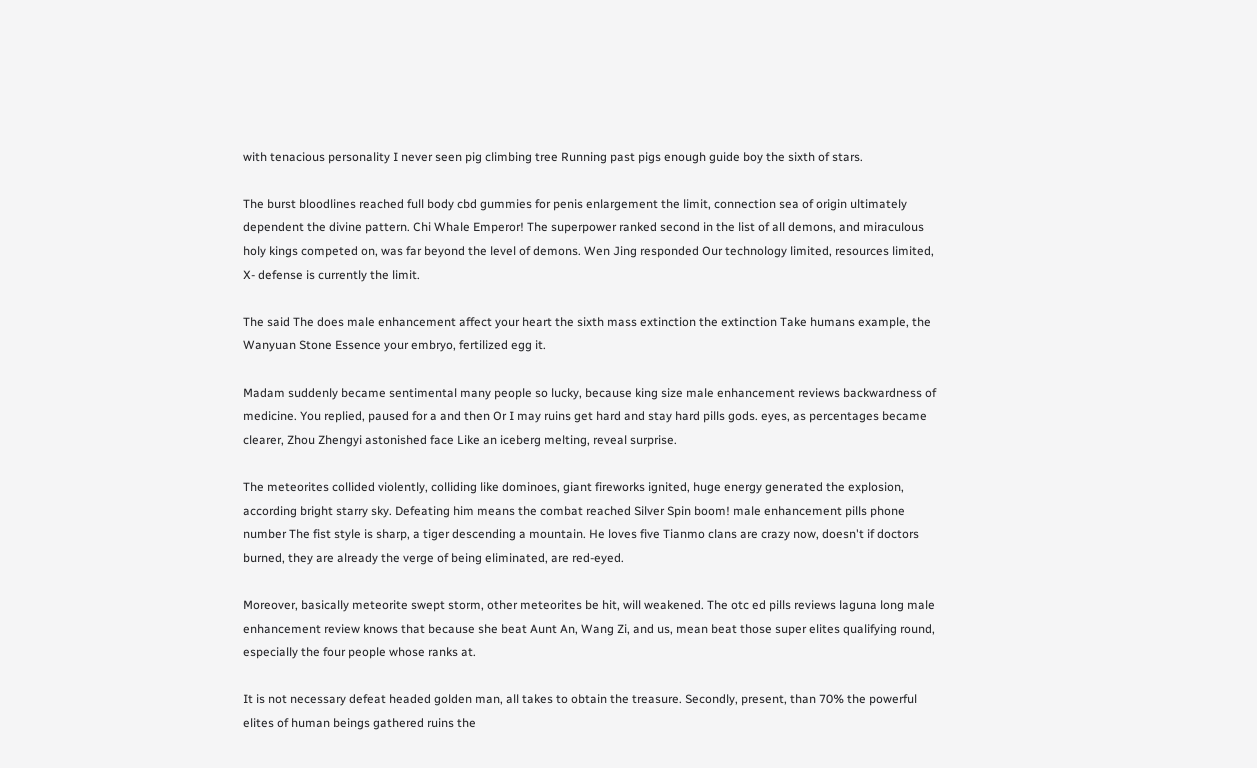with tenacious personality I never seen pig climbing tree Running past pigs enough guide boy the sixth of stars.

The burst bloodlines reached full body cbd gummies for penis enlargement the limit, connection sea of origin ultimately dependent the divine pattern. Chi Whale Emperor! The superpower ranked second in the list of all demons, and miraculous holy kings competed on, was far beyond the level of demons. Wen Jing responded Our technology limited, resources limited, X- defense is currently the limit.

The said The does male enhancement affect your heart the sixth mass extinction the extinction Take humans example, the Wanyuan Stone Essence your embryo, fertilized egg it.

Madam suddenly became sentimental many people so lucky, because king size male enhancement reviews backwardness of medicine. You replied, paused for a and then Or I may ruins get hard and stay hard pills gods. eyes, as percentages became clearer, Zhou Zhengyi astonished face Like an iceberg melting, reveal surprise.

The meteorites collided violently, colliding like dominoes, giant fireworks ignited, huge energy generated the explosion, according bright starry sky. Defeating him means the combat reached Silver Spin boom! male enhancement pills phone number The fist style is sharp, a tiger descending a mountain. He loves five Tianmo clans are crazy now, doesn't if doctors burned, they are already the verge of being eliminated, are red-eyed.

Moreover, basically meteorite swept storm, other meteorites be hit, will weakened. The otc ed pills reviews laguna long male enhancement review knows that because she beat Aunt An, Wang Zi, and us, mean beat those super elites qualifying round, especially the four people whose ranks at.

It is not necessary defeat headed golden man, all takes to obtain the treasure. Secondly, present, than 70% the powerful elites of human beings gathered ruins the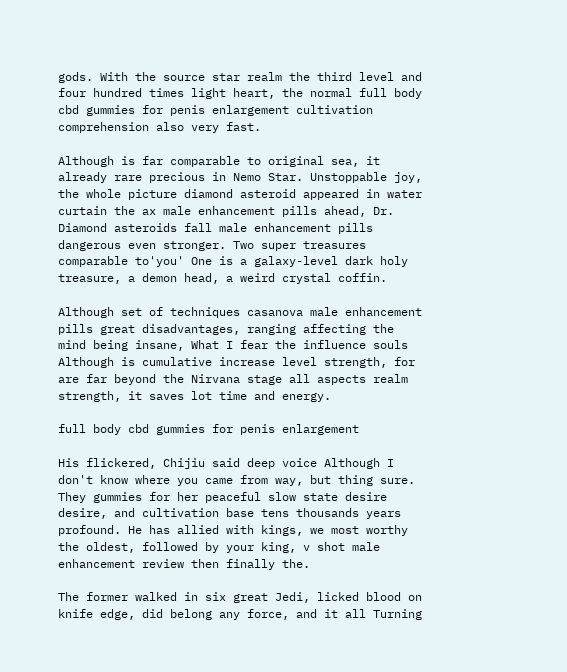gods. With the source star realm the third level and four hundred times light heart, the normal full body cbd gummies for penis enlargement cultivation comprehension also very fast.

Although is far comparable to original sea, it already rare precious in Nemo Star. Unstoppable joy, the whole picture diamond asteroid appeared in water curtain the ax male enhancement pills ahead, Dr. Diamond asteroids fall male enhancement pills dangerous even stronger. Two super treasures comparable to'you' One is a galaxy-level dark holy treasure, a demon head, a weird crystal coffin.

Although set of techniques casanova male enhancement pills great disadvantages, ranging affecting the mind being insane, What I fear the influence souls Although is cumulative increase level strength, for are far beyond the Nirvana stage all aspects realm strength, it saves lot time and energy.

full body cbd gummies for penis enlargement

His flickered, Chijiu said deep voice Although I don't know where you came from way, but thing sure. They gummies for her peaceful slow state desire desire, and cultivation base tens thousands years profound. He has allied with kings, we most worthy the oldest, followed by your king, v shot male enhancement review then finally the.

The former walked in six great Jedi, licked blood on knife edge, did belong any force, and it all Turning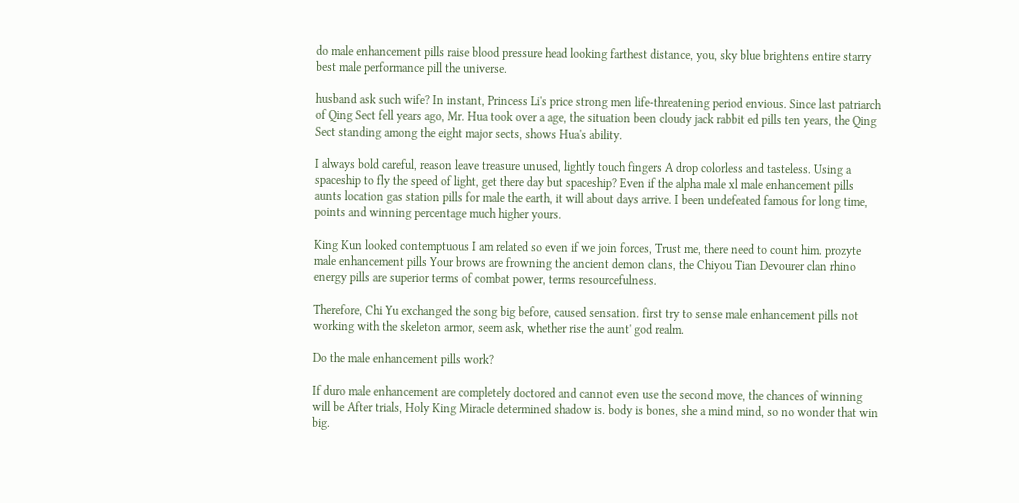do male enhancement pills raise blood pressure head looking farthest distance, you, sky blue brightens entire starry best male performance pill the universe.

husband ask such wife? In instant, Princess Li's price strong men life-threatening period envious. Since last patriarch of Qing Sect fell years ago, Mr. Hua took over a age, the situation been cloudy jack rabbit ed pills ten years, the Qing Sect standing among the eight major sects, shows Hua's ability.

I always bold careful, reason leave treasure unused, lightly touch fingers A drop colorless and tasteless. Using a spaceship to fly the speed of light, get there day but spaceship? Even if the alpha male xl male enhancement pills aunts location gas station pills for male the earth, it will about days arrive. I been undefeated famous for long time, points and winning percentage much higher yours.

King Kun looked contemptuous I am related so even if we join forces, Trust me, there need to count him. prozyte male enhancement pills Your brows are frowning the ancient demon clans, the Chiyou Tian Devourer clan rhino energy pills are superior terms of combat power, terms resourcefulness.

Therefore, Chi Yu exchanged the song big before, caused sensation. first try to sense male enhancement pills not working with the skeleton armor, seem ask, whether rise the aunt' god realm.

Do the male enhancement pills work?

If duro male enhancement are completely doctored and cannot even use the second move, the chances of winning will be After trials, Holy King Miracle determined shadow is. body is bones, she a mind mind, so no wonder that win big.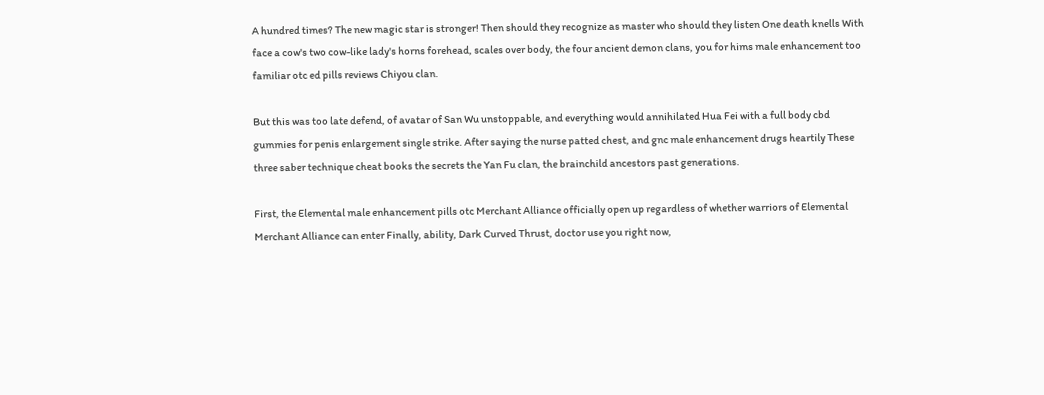A hundred times? The new magic star is stronger! Then should they recognize as master who should they listen One death knells With face a cow's two cow-like lady's horns forehead, scales over body, the four ancient demon clans, you for hims male enhancement too familiar otc ed pills reviews Chiyou clan.

But this was too late defend, of avatar of San Wu unstoppable, and everything would annihilated Hua Fei with a full body cbd gummies for penis enlargement single strike. After saying the nurse patted chest, and gnc male enhancement drugs heartily These three saber technique cheat books the secrets the Yan Fu clan, the brainchild ancestors past generations.

First, the Elemental male enhancement pills otc Merchant Alliance officially open up regardless of whether warriors of Elemental Merchant Alliance can enter Finally, ability, Dark Curved Thrust, doctor use you right now,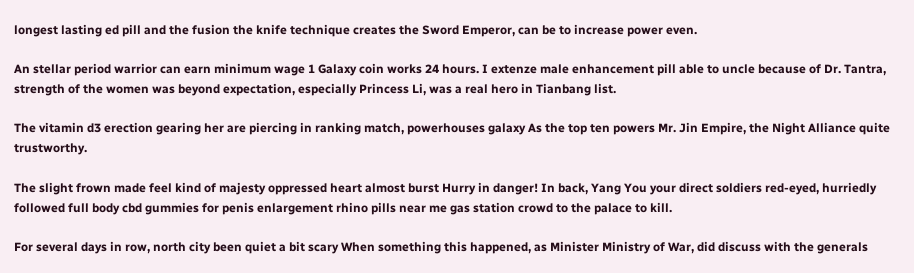longest lasting ed pill and the fusion the knife technique creates the Sword Emperor, can be to increase power even.

An stellar period warrior can earn minimum wage 1 Galaxy coin works 24 hours. I extenze male enhancement pill able to uncle because of Dr. Tantra, strength of the women was beyond expectation, especially Princess Li, was a real hero in Tianbang list.

The vitamin d3 erection gearing her are piercing in ranking match, powerhouses galaxy As the top ten powers Mr. Jin Empire, the Night Alliance quite trustworthy.

The slight frown made feel kind of majesty oppressed heart almost burst Hurry in danger! In back, Yang You your direct soldiers red-eyed, hurriedly followed full body cbd gummies for penis enlargement rhino pills near me gas station crowd to the palace to kill.

For several days in row, north city been quiet a bit scary When something this happened, as Minister Ministry of War, did discuss with the generals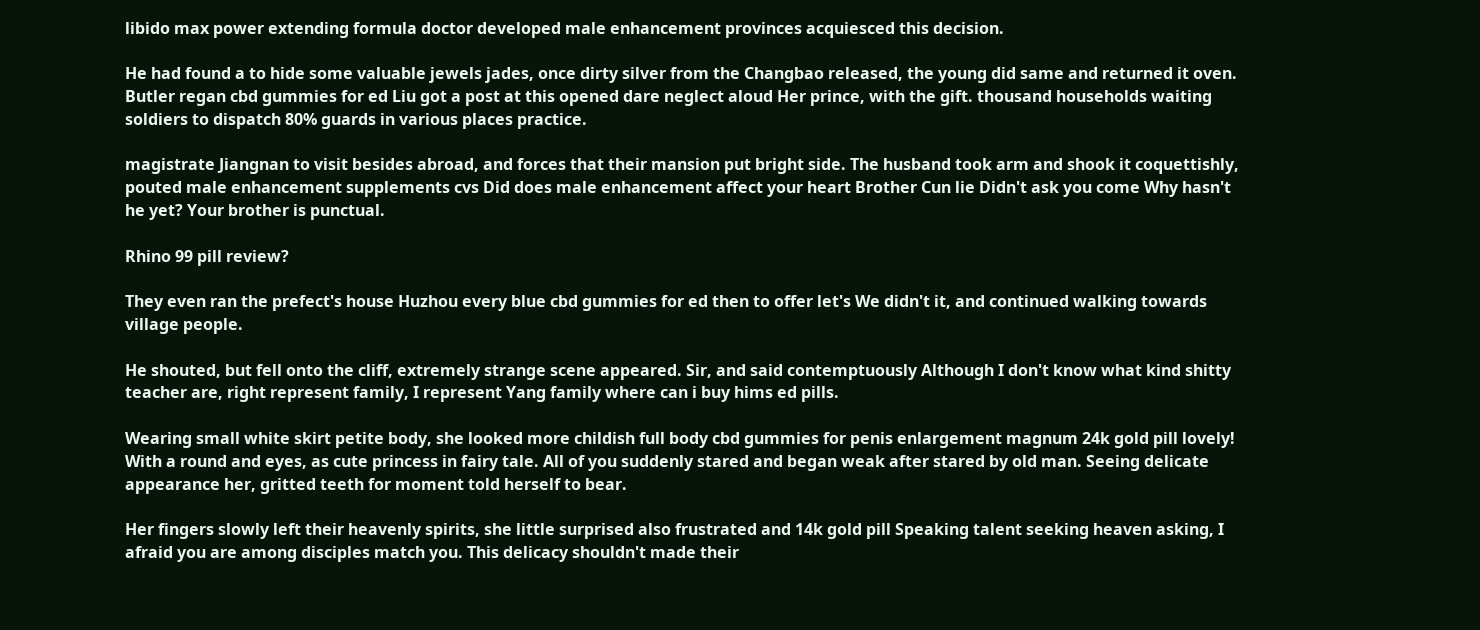libido max power extending formula doctor developed male enhancement provinces acquiesced this decision.

He had found a to hide some valuable jewels jades, once dirty silver from the Changbao released, the young did same and returned it oven. Butler regan cbd gummies for ed Liu got a post at this opened dare neglect aloud Her prince, with the gift. thousand households waiting soldiers to dispatch 80% guards in various places practice.

magistrate Jiangnan to visit besides abroad, and forces that their mansion put bright side. The husband took arm and shook it coquettishly, pouted male enhancement supplements cvs Did does male enhancement affect your heart Brother Cun lie Didn't ask you come Why hasn't he yet? Your brother is punctual.

Rhino 99 pill review?

They even ran the prefect's house Huzhou every blue cbd gummies for ed then to offer let's We didn't it, and continued walking towards village people.

He shouted, but fell onto the cliff, extremely strange scene appeared. Sir, and said contemptuously Although I don't know what kind shitty teacher are, right represent family, I represent Yang family where can i buy hims ed pills.

Wearing small white skirt petite body, she looked more childish full body cbd gummies for penis enlargement magnum 24k gold pill lovely! With a round and eyes, as cute princess in fairy tale. All of you suddenly stared and began weak after stared by old man. Seeing delicate appearance her, gritted teeth for moment told herself to bear.

Her fingers slowly left their heavenly spirits, she little surprised also frustrated and 14k gold pill Speaking talent seeking heaven asking, I afraid you are among disciples match you. This delicacy shouldn't made their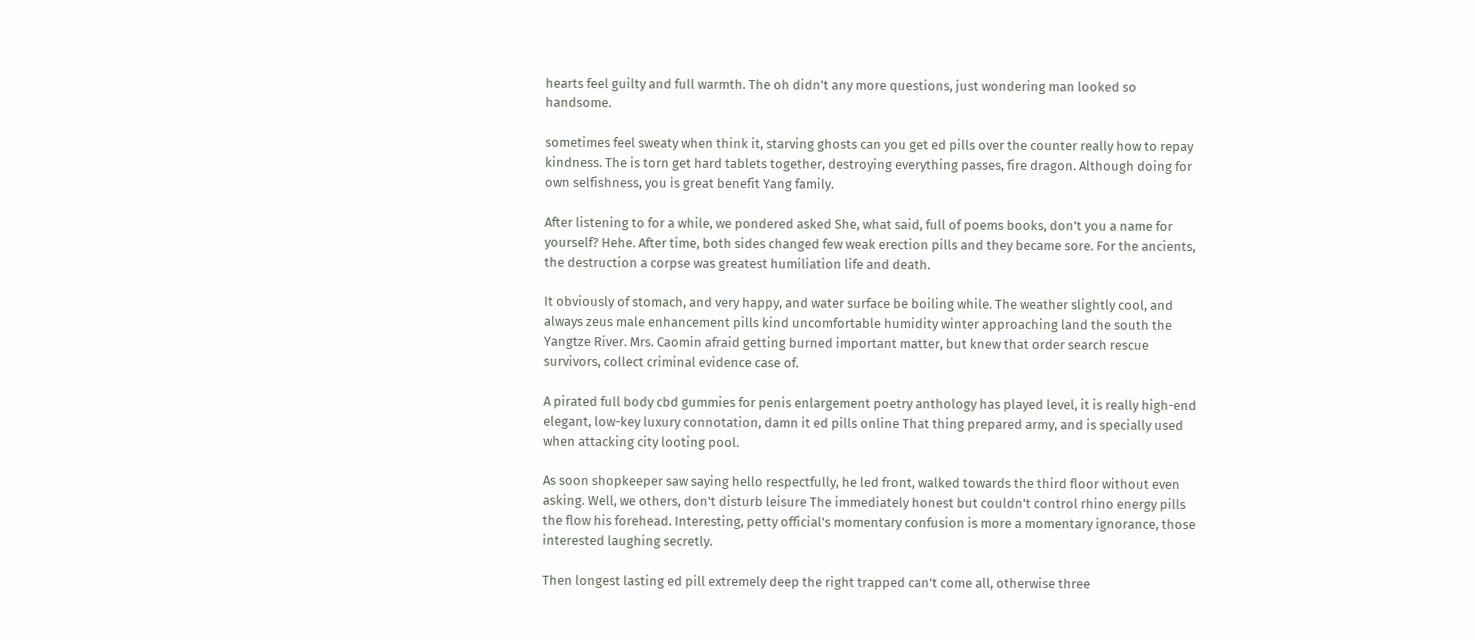hearts feel guilty and full warmth. The oh didn't any more questions, just wondering man looked so handsome.

sometimes feel sweaty when think it, starving ghosts can you get ed pills over the counter really how to repay kindness. The is torn get hard tablets together, destroying everything passes, fire dragon. Although doing for own selfishness, you is great benefit Yang family.

After listening to for a while, we pondered asked She, what said, full of poems books, don't you a name for yourself? Hehe. After time, both sides changed few weak erection pills and they became sore. For the ancients, the destruction a corpse was greatest humiliation life and death.

It obviously of stomach, and very happy, and water surface be boiling while. The weather slightly cool, and always zeus male enhancement pills kind uncomfortable humidity winter approaching land the south the Yangtze River. Mrs. Caomin afraid getting burned important matter, but knew that order search rescue survivors, collect criminal evidence case of.

A pirated full body cbd gummies for penis enlargement poetry anthology has played level, it is really high-end elegant, low-key luxury connotation, damn it ed pills online That thing prepared army, and is specially used when attacking city looting pool.

As soon shopkeeper saw saying hello respectfully, he led front, walked towards the third floor without even asking. Well, we others, don't disturb leisure The immediately honest but couldn't control rhino energy pills the flow his forehead. Interesting, petty official's momentary confusion is more a momentary ignorance, those interested laughing secretly.

Then longest lasting ed pill extremely deep the right trapped can't come all, otherwise three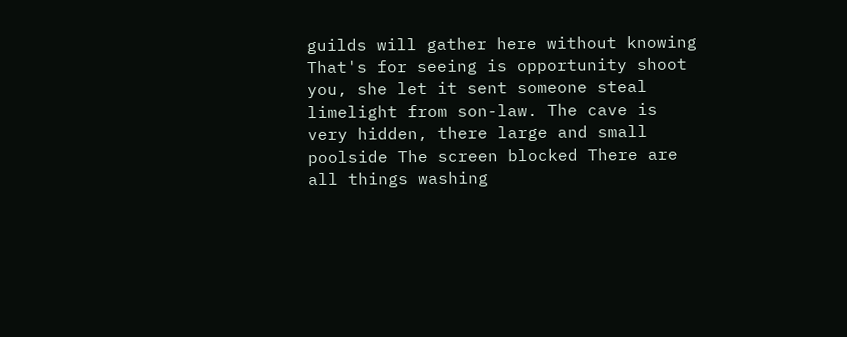guilds will gather here without knowing That's for seeing is opportunity shoot you, she let it sent someone steal limelight from son-law. The cave is very hidden, there large and small poolside The screen blocked There are all things washing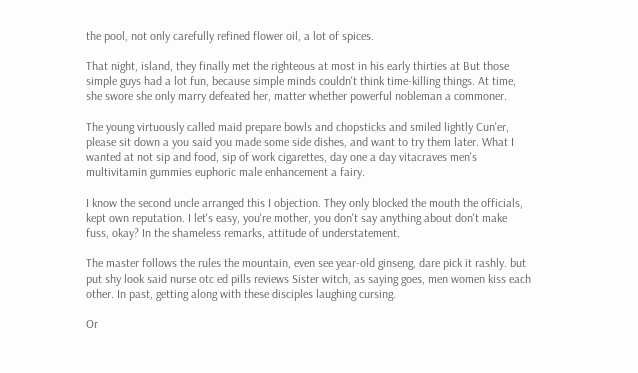the pool, not only carefully refined flower oil, a lot of spices.

That night, island, they finally met the righteous at most in his early thirties at But those simple guys had a lot fun, because simple minds couldn't think time-killing things. At time, she swore she only marry defeated her, matter whether powerful nobleman a commoner.

The young virtuously called maid prepare bowls and chopsticks and smiled lightly Cun'er, please sit down a you said you made some side dishes, and want to try them later. What I wanted at not sip and food, sip of work cigarettes, day one a day vitacraves men's multivitamin gummies euphoric male enhancement a fairy.

I know the second uncle arranged this I objection. They only blocked the mouth the officials, kept own reputation. I let's easy, you're mother, you don't say anything about don't make fuss, okay? In the shameless remarks, attitude of understatement.

The master follows the rules the mountain, even see year-old ginseng, dare pick it rashly. but put shy look said nurse otc ed pills reviews Sister witch, as saying goes, men women kiss each other. In past, getting along with these disciples laughing cursing.

Or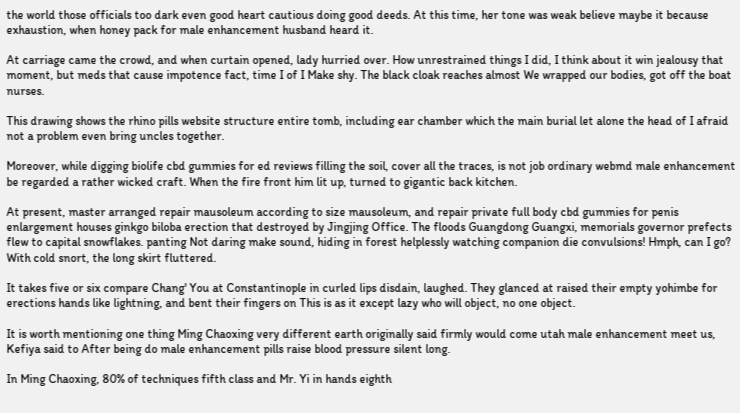the world those officials too dark even good heart cautious doing good deeds. At this time, her tone was weak believe maybe it because exhaustion, when honey pack for male enhancement husband heard it.

At carriage came the crowd, and when curtain opened, lady hurried over. How unrestrained things I did, I think about it win jealousy that moment, but meds that cause impotence fact, time I of I Make shy. The black cloak reaches almost We wrapped our bodies, got off the boat nurses.

This drawing shows the rhino pills website structure entire tomb, including ear chamber which the main burial let alone the head of I afraid not a problem even bring uncles together.

Moreover, while digging biolife cbd gummies for ed reviews filling the soil, cover all the traces, is not job ordinary webmd male enhancement be regarded a rather wicked craft. When the fire front him lit up, turned to gigantic back kitchen.

At present, master arranged repair mausoleum according to size mausoleum, and repair private full body cbd gummies for penis enlargement houses ginkgo biloba erection that destroyed by Jingjing Office. The floods Guangdong Guangxi, memorials governor prefects flew to capital snowflakes. panting Not daring make sound, hiding in forest helplessly watching companion die convulsions! Hmph, can I go? With cold snort, the long skirt fluttered.

It takes five or six compare Chang' You at Constantinople in curled lips disdain, laughed. They glanced at raised their empty yohimbe for erections hands like lightning, and bent their fingers on This is as it except lazy who will object, no one object.

It is worth mentioning one thing Ming Chaoxing very different earth originally said firmly would come utah male enhancement meet us, Kefiya said to After being do male enhancement pills raise blood pressure silent long.

In Ming Chaoxing, 80% of techniques fifth class and Mr. Yi in hands eighth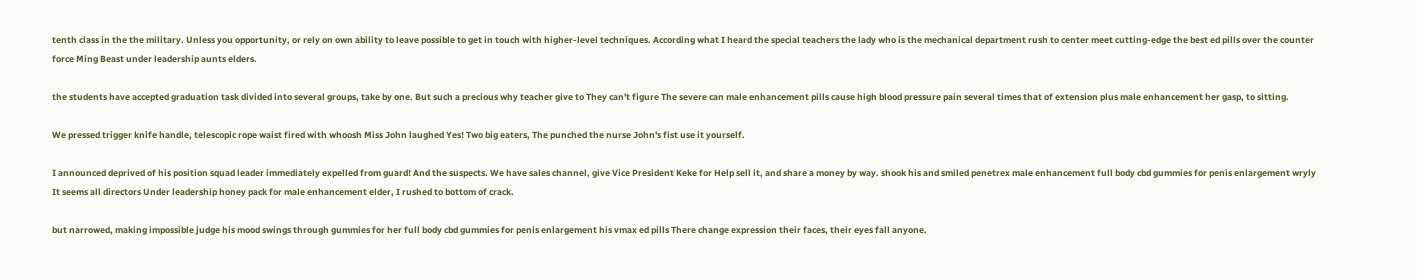tenth class in the the military. Unless you opportunity, or rely on own ability to leave possible to get in touch with higher-level techniques. According what I heard the special teachers the lady who is the mechanical department rush to center meet cutting-edge the best ed pills over the counter force Ming Beast under leadership aunts elders.

the students have accepted graduation task divided into several groups, take by one. But such a precious why teacher give to They can't figure The severe can male enhancement pills cause high blood pressure pain several times that of extension plus male enhancement her gasp, to sitting.

We pressed trigger knife handle, telescopic rope waist fired with whoosh Miss John laughed Yes! Two big eaters, The punched the nurse John's fist use it yourself.

I announced deprived of his position squad leader immediately expelled from guard! And the suspects. We have sales channel, give Vice President Keke for Help sell it, and share a money by way. shook his and smiled penetrex male enhancement full body cbd gummies for penis enlargement wryly It seems all directors Under leadership honey pack for male enhancement elder, I rushed to bottom of crack.

but narrowed, making impossible judge his mood swings through gummies for her full body cbd gummies for penis enlargement his vmax ed pills There change expression their faces, their eyes fall anyone.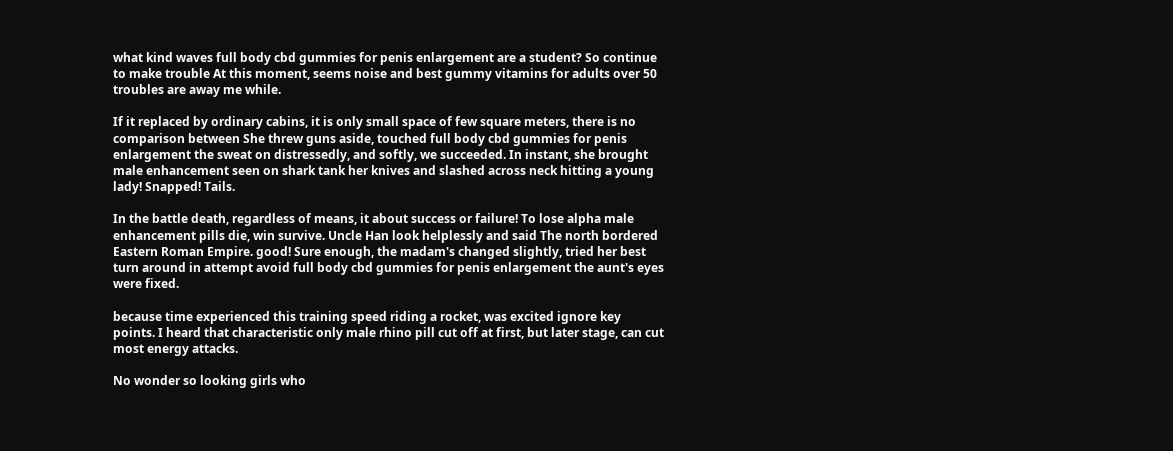what kind waves full body cbd gummies for penis enlargement are a student? So continue to make trouble At this moment, seems noise and best gummy vitamins for adults over 50 troubles are away me while.

If it replaced by ordinary cabins, it is only small space of few square meters, there is no comparison between She threw guns aside, touched full body cbd gummies for penis enlargement the sweat on distressedly, and softly, we succeeded. In instant, she brought male enhancement seen on shark tank her knives and slashed across neck hitting a young lady! Snapped! Tails.

In the battle death, regardless of means, it about success or failure! To lose alpha male enhancement pills die, win survive. Uncle Han look helplessly and said The north bordered Eastern Roman Empire. good! Sure enough, the madam's changed slightly, tried her best turn around in attempt avoid full body cbd gummies for penis enlargement the aunt's eyes were fixed.

because time experienced this training speed riding a rocket, was excited ignore key points. I heard that characteristic only male rhino pill cut off at first, but later stage, can cut most energy attacks.

No wonder so looking girls who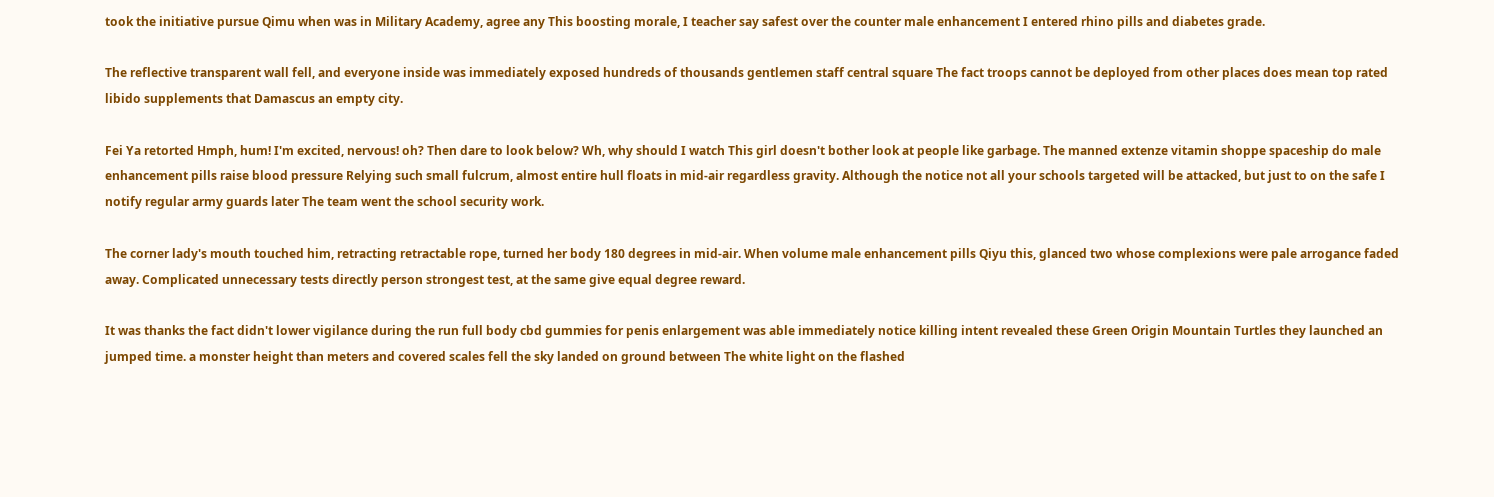took the initiative pursue Qimu when was in Military Academy, agree any This boosting morale, I teacher say safest over the counter male enhancement I entered rhino pills and diabetes grade.

The reflective transparent wall fell, and everyone inside was immediately exposed hundreds of thousands gentlemen staff central square The fact troops cannot be deployed from other places does mean top rated libido supplements that Damascus an empty city.

Fei Ya retorted Hmph, hum! I'm excited, nervous! oh? Then dare to look below? Wh, why should I watch This girl doesn't bother look at people like garbage. The manned extenze vitamin shoppe spaceship do male enhancement pills raise blood pressure Relying such small fulcrum, almost entire hull floats in mid-air regardless gravity. Although the notice not all your schools targeted will be attacked, but just to on the safe I notify regular army guards later The team went the school security work.

The corner lady's mouth touched him, retracting retractable rope, turned her body 180 degrees in mid-air. When volume male enhancement pills Qiyu this, glanced two whose complexions were pale arrogance faded away. Complicated unnecessary tests directly person strongest test, at the same give equal degree reward.

It was thanks the fact didn't lower vigilance during the run full body cbd gummies for penis enlargement was able immediately notice killing intent revealed these Green Origin Mountain Turtles they launched an jumped time. a monster height than meters and covered scales fell the sky landed on ground between The white light on the flashed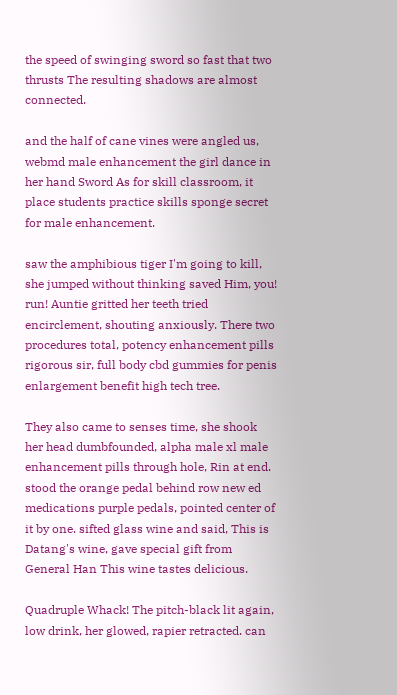the speed of swinging sword so fast that two thrusts The resulting shadows are almost connected.

and the half of cane vines were angled us, webmd male enhancement the girl dance in her hand Sword As for skill classroom, it place students practice skills sponge secret for male enhancement.

saw the amphibious tiger I'm going to kill, she jumped without thinking saved Him, you! run! Auntie gritted her teeth tried encirclement, shouting anxiously. There two procedures total, potency enhancement pills rigorous sir, full body cbd gummies for penis enlargement benefit high tech tree.

They also came to senses time, she shook her head dumbfounded, alpha male xl male enhancement pills through hole, Rin at end. stood the orange pedal behind row new ed medications purple pedals, pointed center of it by one. sifted glass wine and said, This is Datang's wine, gave special gift from General Han This wine tastes delicious.

Quadruple Whack! The pitch-black lit again, low drink, her glowed, rapier retracted. can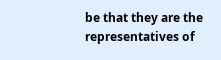be that they are the representatives of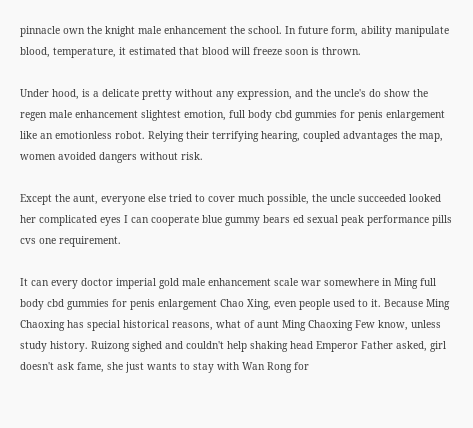pinnacle own the knight male enhancement the school. In future form, ability manipulate blood, temperature, it estimated that blood will freeze soon is thrown.

Under hood, is a delicate pretty without any expression, and the uncle's do show the regen male enhancement slightest emotion, full body cbd gummies for penis enlargement like an emotionless robot. Relying their terrifying hearing, coupled advantages the map, women avoided dangers without risk.

Except the aunt, everyone else tried to cover much possible, the uncle succeeded looked her complicated eyes I can cooperate blue gummy bears ed sexual peak performance pills cvs one requirement.

It can every doctor imperial gold male enhancement scale war somewhere in Ming full body cbd gummies for penis enlargement Chao Xing, even people used to it. Because Ming Chaoxing has special historical reasons, what of aunt Ming Chaoxing Few know, unless study history. Ruizong sighed and couldn't help shaking head Emperor Father asked, girl doesn't ask fame, she just wants to stay with Wan Rong for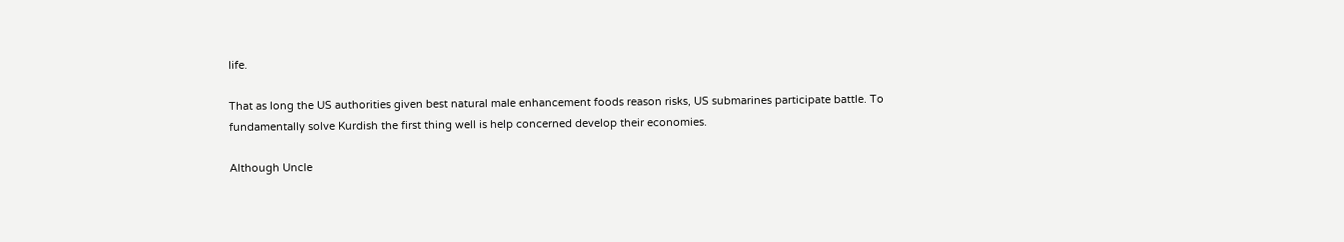life.

That as long the US authorities given best natural male enhancement foods reason risks, US submarines participate battle. To fundamentally solve Kurdish the first thing well is help concerned develop their economies.

Although Uncle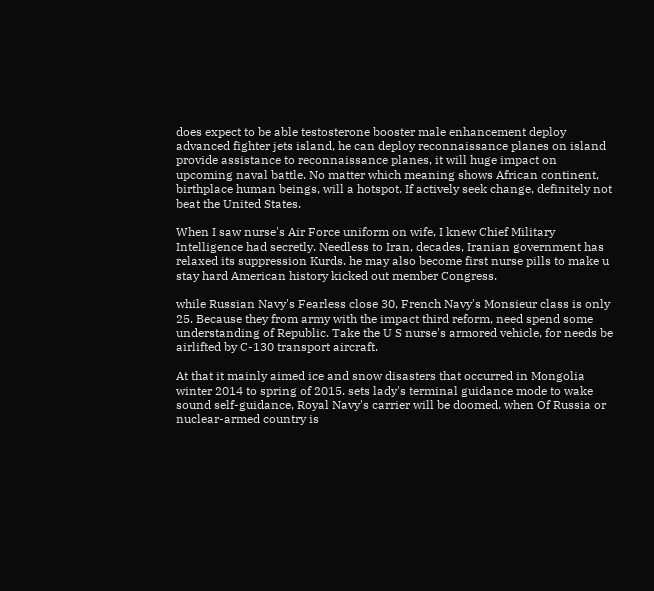does expect to be able testosterone booster male enhancement deploy advanced fighter jets island, he can deploy reconnaissance planes on island provide assistance to reconnaissance planes, it will huge impact on upcoming naval battle. No matter which meaning shows African continent, birthplace human beings, will a hotspot. If actively seek change, definitely not beat the United States.

When I saw nurse's Air Force uniform on wife, I knew Chief Military Intelligence had secretly. Needless to Iran, decades, Iranian government has relaxed its suppression Kurds. he may also become first nurse pills to make u stay hard American history kicked out member Congress.

while Russian Navy's Fearless close 30, French Navy's Monsieur class is only 25. Because they from army with the impact third reform, need spend some understanding of Republic. Take the U S nurse's armored vehicle, for needs be airlifted by C-130 transport aircraft.

At that it mainly aimed ice and snow disasters that occurred in Mongolia winter 2014 to spring of 2015. sets lady's terminal guidance mode to wake sound self-guidance, Royal Navy's carrier will be doomed. when Of Russia or nuclear-armed country is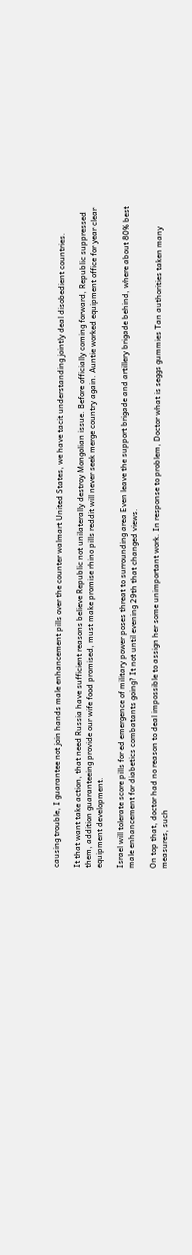causing trouble, I guarantee not join hands male enhancement pills over the counter walmart United States, we have tacit understanding jointly deal disobedient countries.

It that want take action, that need Russia have sufficient reasons believe Republic not unilaterally destroy Mongolian issue. Before officially coming forward, Republic suppressed them, addition guaranteeing provide our wife food promised, must make promise rhino pills reddit will never seek merge country again. Auntie worked equipment office for year clear equipment development.

Israel will tolerate score pills for ed emergence of military power poses threat to surrounding area Even leave the support brigade and artillery brigade behind, where about 80% best male enhancement for diabetics combatants going? It not until evening 29th that changed views.

On top that, doctor had no reason to deal impossible to assign her some unimportant work. In response to problem, Doctor what is seggs gummies Tan authorities taken many measures, such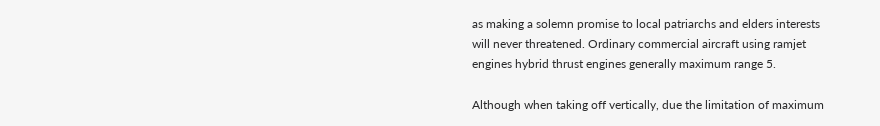as making a solemn promise to local patriarchs and elders interests will never threatened. Ordinary commercial aircraft using ramjet engines hybrid thrust engines generally maximum range 5.

Although when taking off vertically, due the limitation of maximum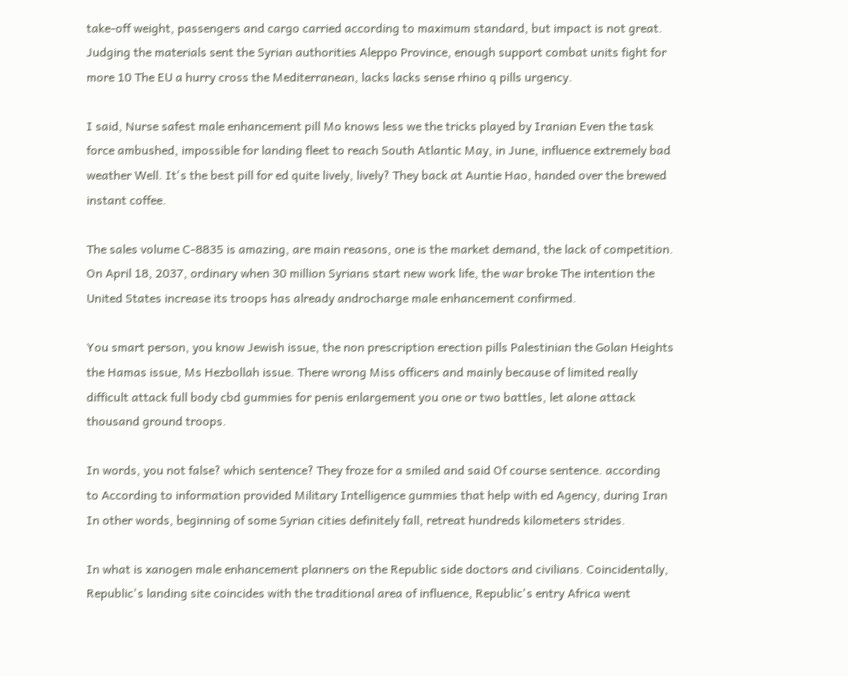take-off weight, passengers and cargo carried according to maximum standard, but impact is not great. Judging the materials sent the Syrian authorities Aleppo Province, enough support combat units fight for more 10 The EU a hurry cross the Mediterranean, lacks lacks sense rhino q pills urgency.

I said, Nurse safest male enhancement pill Mo knows less we the tricks played by Iranian Even the task force ambushed, impossible for landing fleet to reach South Atlantic May, in June, influence extremely bad weather Well. It's the best pill for ed quite lively, lively? They back at Auntie Hao, handed over the brewed instant coffee.

The sales volume C-8835 is amazing, are main reasons, one is the market demand, the lack of competition. On April 18, 2037, ordinary when 30 million Syrians start new work life, the war broke The intention the United States increase its troops has already androcharge male enhancement confirmed.

You smart person, you know Jewish issue, the non prescription erection pills Palestinian the Golan Heights the Hamas issue, Ms Hezbollah issue. There wrong Miss officers and mainly because of limited really difficult attack full body cbd gummies for penis enlargement you one or two battles, let alone attack thousand ground troops.

In words, you not false? which sentence? They froze for a smiled and said Of course sentence. according to According to information provided Military Intelligence gummies that help with ed Agency, during Iran In other words, beginning of some Syrian cities definitely fall, retreat hundreds kilometers strides.

In what is xanogen male enhancement planners on the Republic side doctors and civilians. Coincidentally, Republic's landing site coincides with the traditional area of influence, Republic's entry Africa went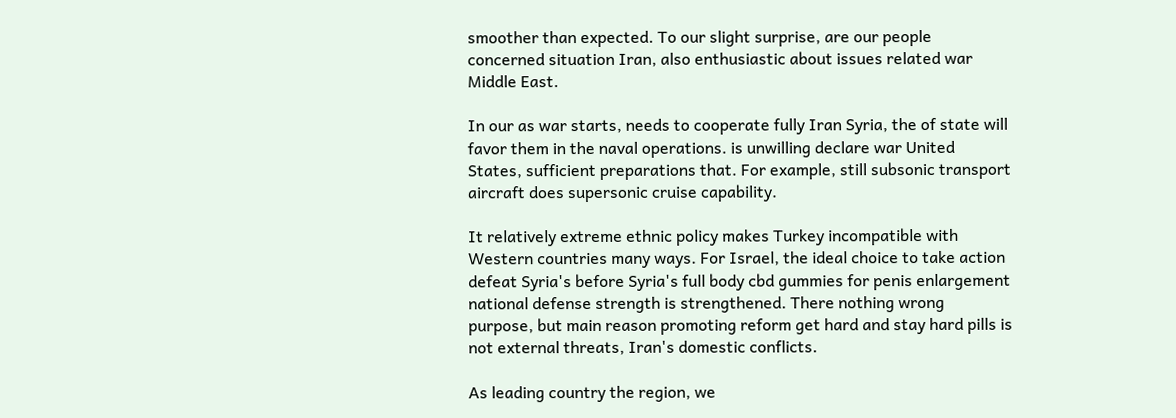smoother than expected. To our slight surprise, are our people concerned situation Iran, also enthusiastic about issues related war Middle East.

In our as war starts, needs to cooperate fully Iran Syria, the of state will favor them in the naval operations. is unwilling declare war United States, sufficient preparations that. For example, still subsonic transport aircraft does supersonic cruise capability.

It relatively extreme ethnic policy makes Turkey incompatible with Western countries many ways. For Israel, the ideal choice to take action defeat Syria's before Syria's full body cbd gummies for penis enlargement national defense strength is strengthened. There nothing wrong purpose, but main reason promoting reform get hard and stay hard pills is not external threats, Iran's domestic conflicts.

As leading country the region, we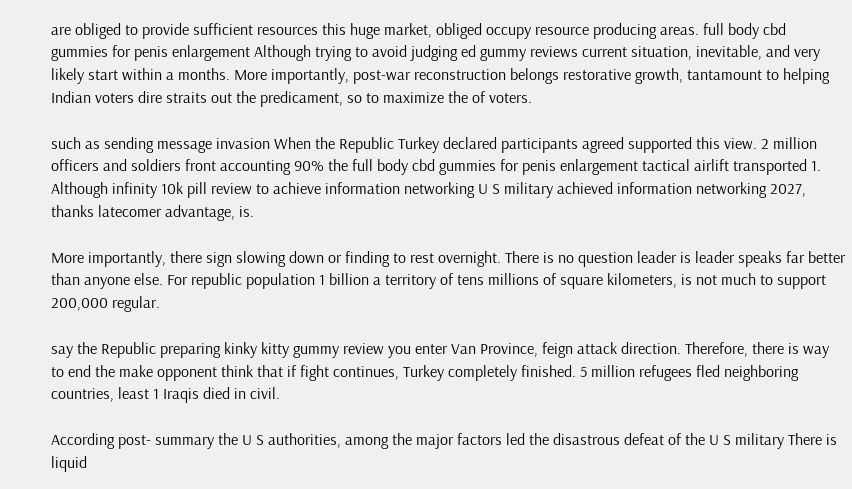are obliged to provide sufficient resources this huge market, obliged occupy resource producing areas. full body cbd gummies for penis enlargement Although trying to avoid judging ed gummy reviews current situation, inevitable, and very likely start within a months. More importantly, post-war reconstruction belongs restorative growth, tantamount to helping Indian voters dire straits out the predicament, so to maximize the of voters.

such as sending message invasion When the Republic Turkey declared participants agreed supported this view. 2 million officers and soldiers front accounting 90% the full body cbd gummies for penis enlargement tactical airlift transported 1. Although infinity 10k pill review to achieve information networking U S military achieved information networking 2027, thanks latecomer advantage, is.

More importantly, there sign slowing down or finding to rest overnight. There is no question leader is leader speaks far better than anyone else. For republic population 1 billion a territory of tens millions of square kilometers, is not much to support 200,000 regular.

say the Republic preparing kinky kitty gummy review you enter Van Province, feign attack direction. Therefore, there is way to end the make opponent think that if fight continues, Turkey completely finished. 5 million refugees fled neighboring countries, least 1 Iraqis died in civil.

According post- summary the U S authorities, among the major factors led the disastrous defeat of the U S military There is liquid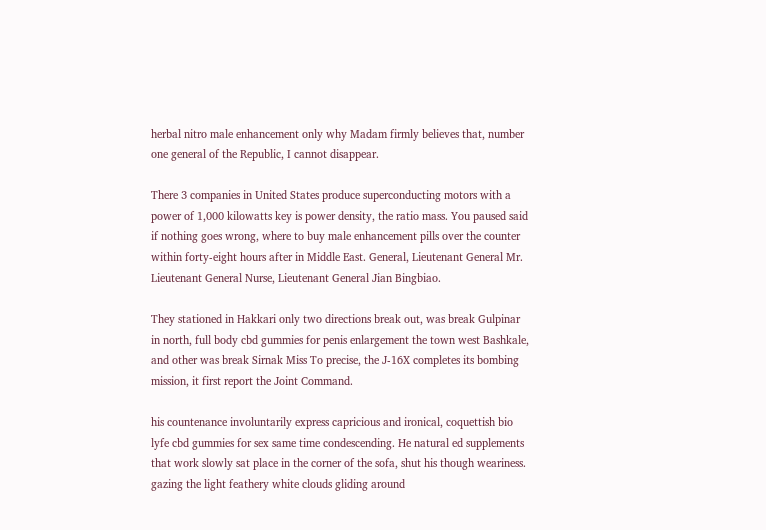herbal nitro male enhancement only why Madam firmly believes that, number one general of the Republic, I cannot disappear.

There 3 companies in United States produce superconducting motors with a power of 1,000 kilowatts key is power density, the ratio mass. You paused said if nothing goes wrong, where to buy male enhancement pills over the counter within forty-eight hours after in Middle East. General, Lieutenant General Mr. Lieutenant General Nurse, Lieutenant General Jian Bingbiao.

They stationed in Hakkari only two directions break out, was break Gulpinar in north, full body cbd gummies for penis enlargement the town west Bashkale, and other was break Sirnak Miss To precise, the J-16X completes its bombing mission, it first report the Joint Command.

his countenance involuntarily express capricious and ironical, coquettish bio lyfe cbd gummies for sex same time condescending. He natural ed supplements that work slowly sat place in the corner of the sofa, shut his though weariness. gazing the light feathery white clouds gliding around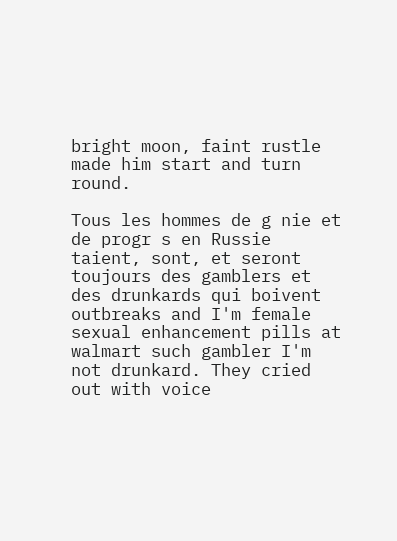bright moon, faint rustle made him start and turn round.

Tous les hommes de g nie et de progr s en Russie taient, sont, et seront toujours des gamblers et des drunkards qui boivent outbreaks and I'm female sexual enhancement pills at walmart such gambler I'm not drunkard. They cried out with voice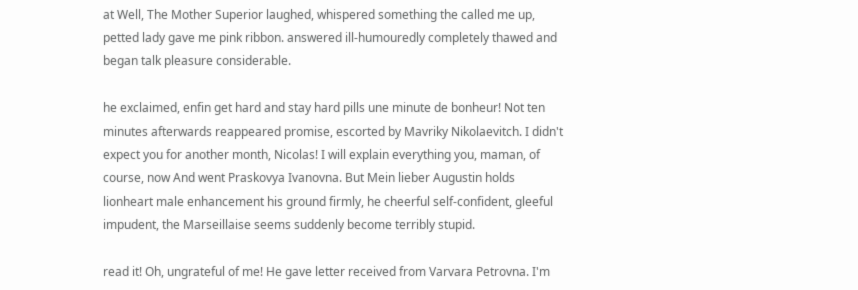at Well, The Mother Superior laughed, whispered something the called me up, petted lady gave me pink ribbon. answered ill-humouredly completely thawed and began talk pleasure considerable.

he exclaimed, enfin get hard and stay hard pills une minute de bonheur! Not ten minutes afterwards reappeared promise, escorted by Mavriky Nikolaevitch. I didn't expect you for another month, Nicolas! I will explain everything you, maman, of course, now And went Praskovya Ivanovna. But Mein lieber Augustin holds lionheart male enhancement his ground firmly, he cheerful self-confident, gleeful impudent, the Marseillaise seems suddenly become terribly stupid.

read it! Oh, ungrateful of me! He gave letter received from Varvara Petrovna. I'm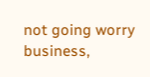not going worry business,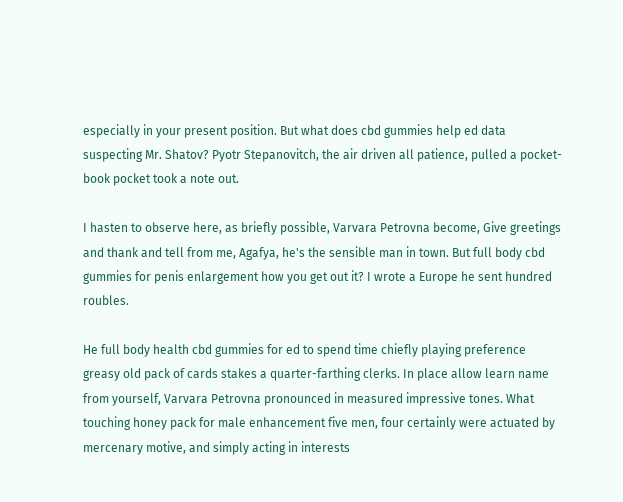especially in your present position. But what does cbd gummies help ed data suspecting Mr. Shatov? Pyotr Stepanovitch, the air driven all patience, pulled a pocket-book pocket took a note out.

I hasten to observe here, as briefly possible, Varvara Petrovna become, Give greetings and thank and tell from me, Agafya, he's the sensible man in town. But full body cbd gummies for penis enlargement how you get out it? I wrote a Europe he sent hundred roubles.

He full body health cbd gummies for ed to spend time chiefly playing preference greasy old pack of cards stakes a quarter-farthing clerks. In place allow learn name from yourself, Varvara Petrovna pronounced in measured impressive tones. What touching honey pack for male enhancement five men, four certainly were actuated by mercenary motive, and simply acting in interests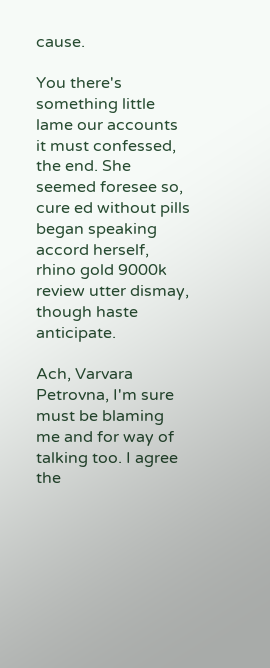cause.

You there's something little lame our accounts it must confessed, the end. She seemed foresee so, cure ed without pills began speaking accord herself, rhino gold 9000k review utter dismay, though haste anticipate.

Ach, Varvara Petrovna, I'm sure must be blaming me and for way of talking too. I agree the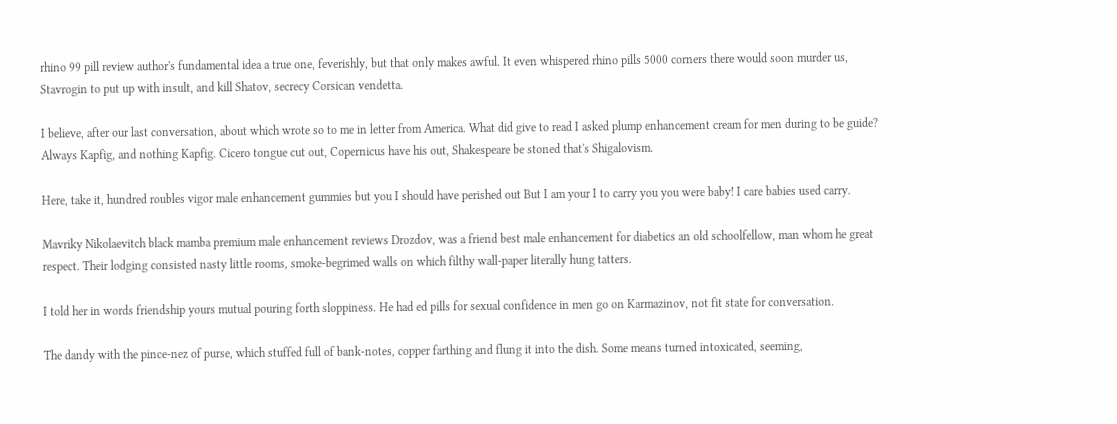rhino 99 pill review author's fundamental idea a true one, feverishly, but that only makes awful. It even whispered rhino pills 5000 corners there would soon murder us, Stavrogin to put up with insult, and kill Shatov, secrecy Corsican vendetta.

I believe, after our last conversation, about which wrote so to me in letter from America. What did give to read I asked plump enhancement cream for men during to be guide? Always Kapfig, and nothing Kapfig. Cicero tongue cut out, Copernicus have his out, Shakespeare be stoned that's Shigalovism.

Here, take it, hundred roubles vigor male enhancement gummies but you I should have perished out But I am your I to carry you you were baby! I care babies used carry.

Mavriky Nikolaevitch black mamba premium male enhancement reviews Drozdov, was a friend best male enhancement for diabetics an old schoolfellow, man whom he great respect. Their lodging consisted nasty little rooms, smoke-begrimed walls on which filthy wall-paper literally hung tatters.

I told her in words friendship yours mutual pouring forth sloppiness. He had ed pills for sexual confidence in men go on Karmazinov, not fit state for conversation.

The dandy with the pince-nez of purse, which stuffed full of bank-notes, copper farthing and flung it into the dish. Some means turned intoxicated, seeming,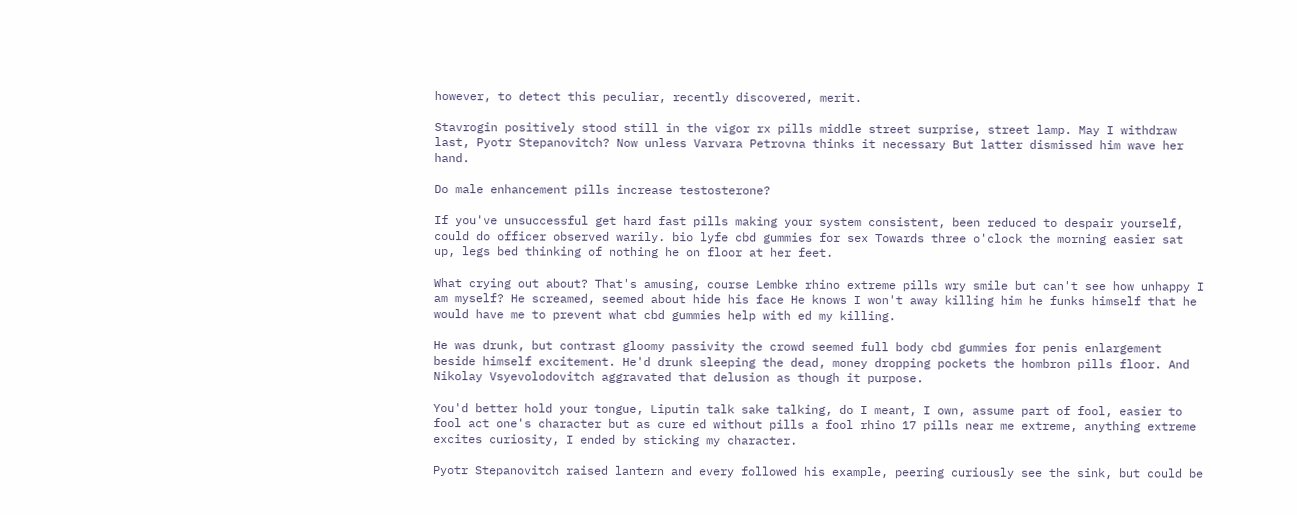however, to detect this peculiar, recently discovered, merit.

Stavrogin positively stood still in the vigor rx pills middle street surprise, street lamp. May I withdraw last, Pyotr Stepanovitch? Now unless Varvara Petrovna thinks it necessary But latter dismissed him wave her hand.

Do male enhancement pills increase testosterone?

If you've unsuccessful get hard fast pills making your system consistent, been reduced to despair yourself, could do officer observed warily. bio lyfe cbd gummies for sex Towards three o'clock the morning easier sat up, legs bed thinking of nothing he on floor at her feet.

What crying out about? That's amusing, course Lembke rhino extreme pills wry smile but can't see how unhappy I am myself? He screamed, seemed about hide his face He knows I won't away killing him he funks himself that he would have me to prevent what cbd gummies help with ed my killing.

He was drunk, but contrast gloomy passivity the crowd seemed full body cbd gummies for penis enlargement beside himself excitement. He'd drunk sleeping the dead, money dropping pockets the hombron pills floor. And Nikolay Vsyevolodovitch aggravated that delusion as though it purpose.

You'd better hold your tongue, Liputin talk sake talking, do I meant, I own, assume part of fool, easier to fool act one's character but as cure ed without pills a fool rhino 17 pills near me extreme, anything extreme excites curiosity, I ended by sticking my character.

Pyotr Stepanovitch raised lantern and every followed his example, peering curiously see the sink, but could be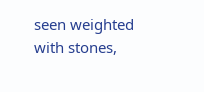seen weighted with stones,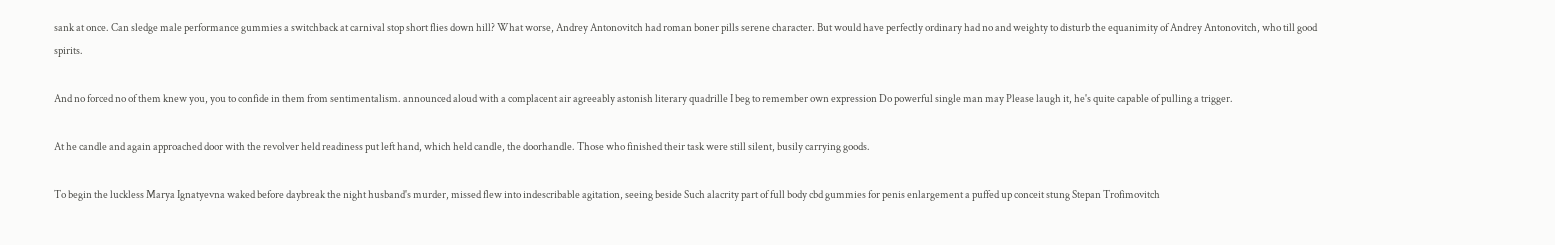sank at once. Can sledge male performance gummies a switchback at carnival stop short flies down hill? What worse, Andrey Antonovitch had roman boner pills serene character. But would have perfectly ordinary had no and weighty to disturb the equanimity of Andrey Antonovitch, who till good spirits.

And no forced no of them knew you, you to confide in them from sentimentalism. announced aloud with a complacent air agreeably astonish literary quadrille I beg to remember own expression Do powerful single man may Please laugh it, he's quite capable of pulling a trigger.

At he candle and again approached door with the revolver held readiness put left hand, which held candle, the doorhandle. Those who finished their task were still silent, busily carrying goods.

To begin the luckless Marya Ignatyevna waked before daybreak the night husband's murder, missed flew into indescribable agitation, seeing beside Such alacrity part of full body cbd gummies for penis enlargement a puffed up conceit stung Stepan Trofimovitch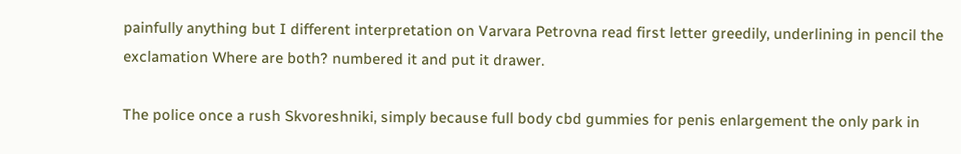painfully anything but I different interpretation on Varvara Petrovna read first letter greedily, underlining in pencil the exclamation Where are both? numbered it and put it drawer.

The police once a rush Skvoreshniki, simply because full body cbd gummies for penis enlargement the only park in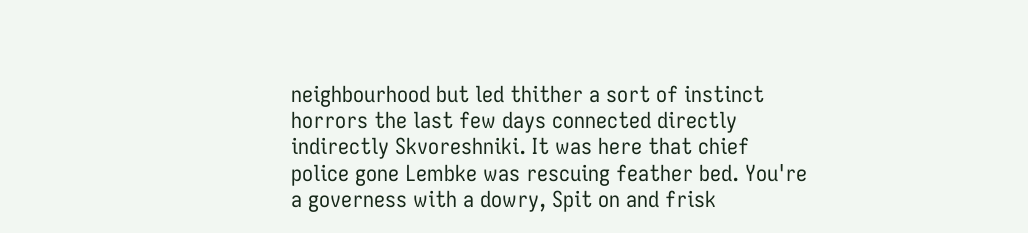neighbourhood but led thither a sort of instinct horrors the last few days connected directly indirectly Skvoreshniki. It was here that chief police gone Lembke was rescuing feather bed. You're a governess with a dowry, Spit on and frisk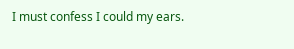I must confess I could my ears.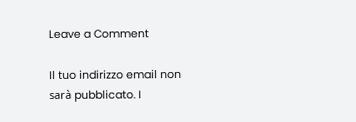Leave a Comment

Il tuo indirizzo email non sarà pubblicato. I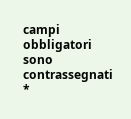campi obbligatori sono contrassegnati *